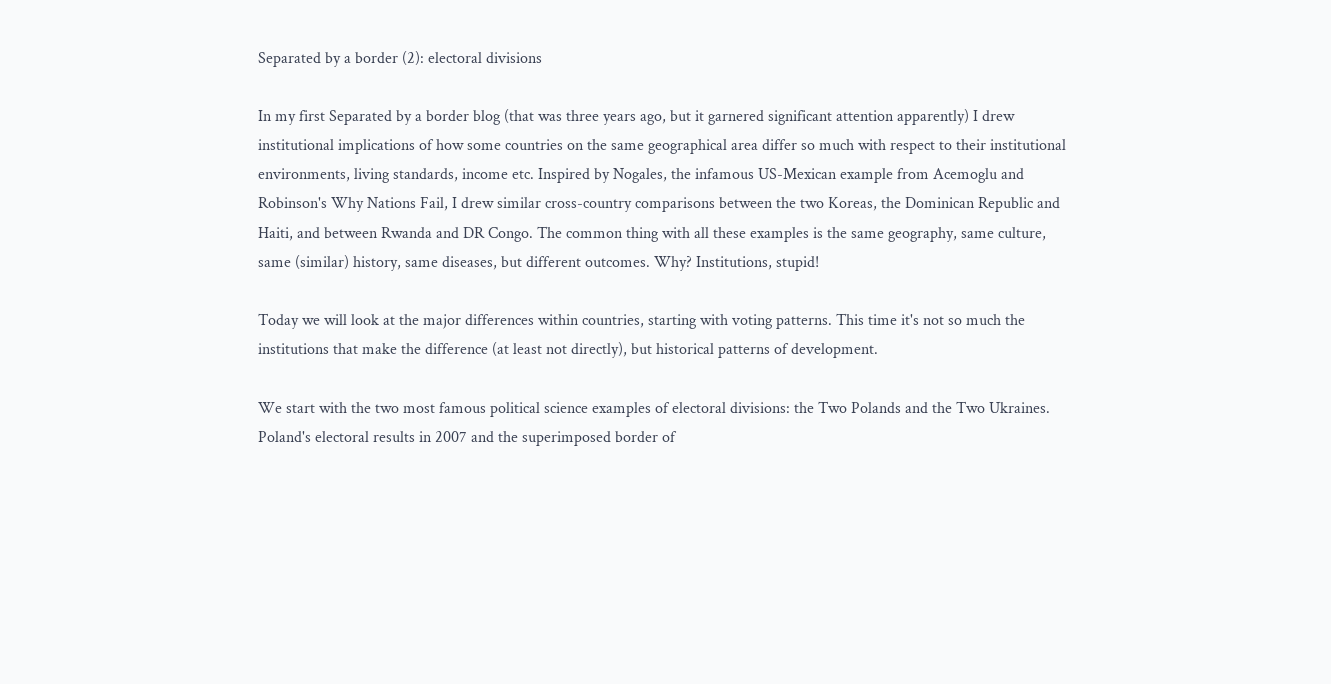Separated by a border (2): electoral divisions

In my first Separated by a border blog (that was three years ago, but it garnered significant attention apparently) I drew institutional implications of how some countries on the same geographical area differ so much with respect to their institutional environments, living standards, income etc. Inspired by Nogales, the infamous US-Mexican example from Acemoglu and Robinson's Why Nations Fail, I drew similar cross-country comparisons between the two Koreas, the Dominican Republic and Haiti, and between Rwanda and DR Congo. The common thing with all these examples is the same geography, same culture, same (similar) history, same diseases, but different outcomes. Why? Institutions, stupid!

Today we will look at the major differences within countries, starting with voting patterns. This time it's not so much the institutions that make the difference (at least not directly), but historical patterns of development.

We start with the two most famous political science examples of electoral divisions: the Two Polands and the Two Ukraines.
Poland's electoral results in 2007 and the superimposed border of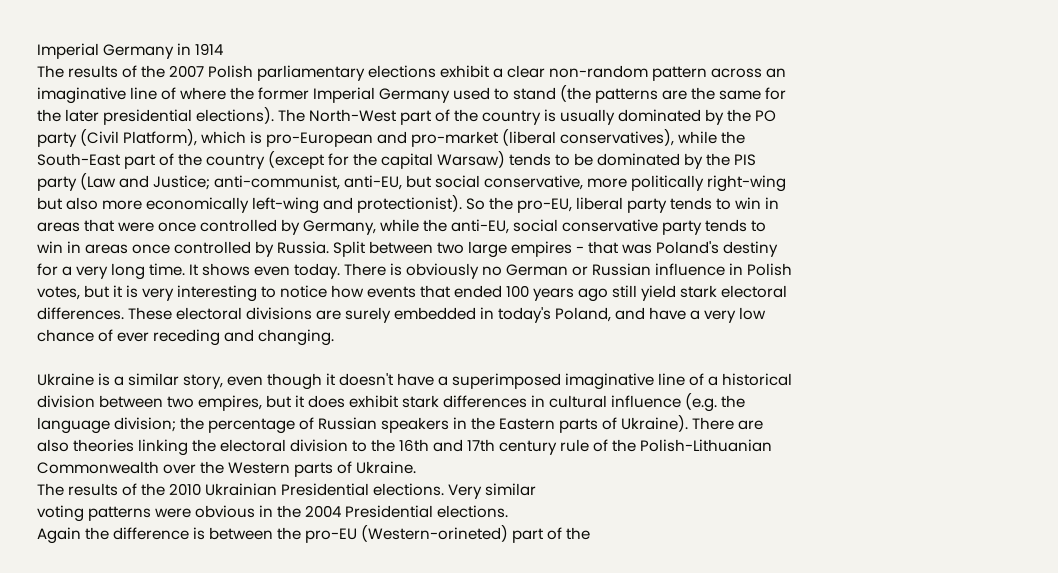Imperial Germany in 1914
The results of the 2007 Polish parliamentary elections exhibit a clear non-random pattern across an imaginative line of where the former Imperial Germany used to stand (the patterns are the same for the later presidential elections). The North-West part of the country is usually dominated by the PO party (Civil Platform), which is pro-European and pro-market (liberal conservatives), while the South-East part of the country (except for the capital Warsaw) tends to be dominated by the PIS party (Law and Justice; anti-communist, anti-EU, but social conservative, more politically right-wing but also more economically left-wing and protectionist). So the pro-EU, liberal party tends to win in areas that were once controlled by Germany, while the anti-EU, social conservative party tends to win in areas once controlled by Russia. Split between two large empires - that was Poland's destiny for a very long time. It shows even today. There is obviously no German or Russian influence in Polish votes, but it is very interesting to notice how events that ended 100 years ago still yield stark electoral differences. These electoral divisions are surely embedded in today's Poland, and have a very low chance of ever receding and changing.

Ukraine is a similar story, even though it doesn't have a superimposed imaginative line of a historical division between two empires, but it does exhibit stark differences in cultural influence (e.g. the language division; the percentage of Russian speakers in the Eastern parts of Ukraine). There are also theories linking the electoral division to the 16th and 17th century rule of the Polish-Lithuanian Commonwealth over the Western parts of Ukraine.
The results of the 2010 Ukrainian Presidential elections. Very similar
voting patterns were obvious in the 2004 Presidential elections.
Again the difference is between the pro-EU (Western-orineted) part of the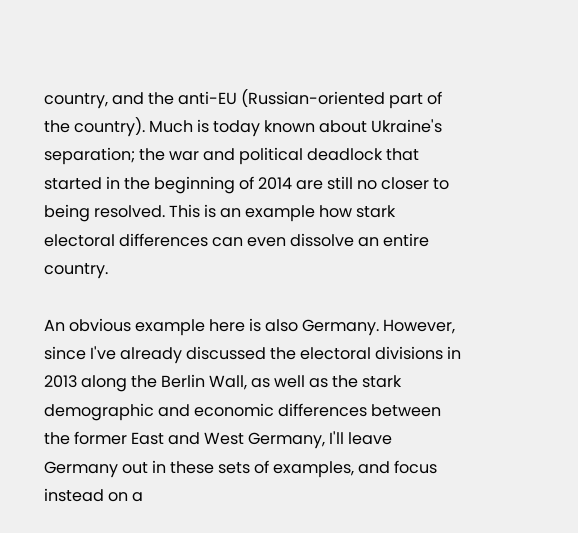country, and the anti-EU (Russian-oriented part of the country). Much is today known about Ukraine's separation; the war and political deadlock that started in the beginning of 2014 are still no closer to being resolved. This is an example how stark electoral differences can even dissolve an entire country.

An obvious example here is also Germany. However, since I've already discussed the electoral divisions in 2013 along the Berlin Wall, as well as the stark demographic and economic differences between the former East and West Germany, I'll leave Germany out in these sets of examples, and focus instead on a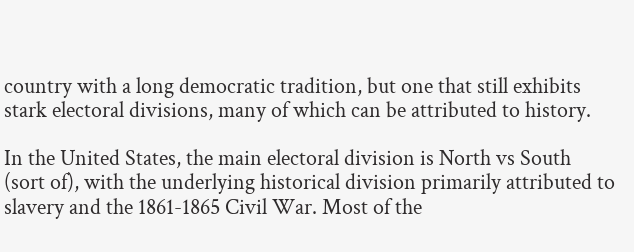country with a long democratic tradition, but one that still exhibits stark electoral divisions, many of which can be attributed to history.

In the United States, the main electoral division is North vs South (sort of), with the underlying historical division primarily attributed to slavery and the 1861-1865 Civil War. Most of the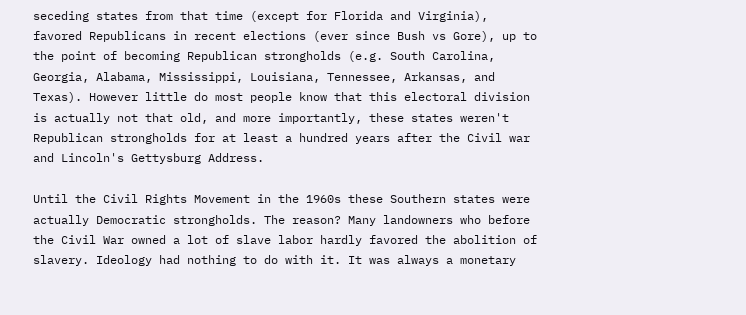seceding states from that time (except for Florida and Virginia), favored Republicans in recent elections (ever since Bush vs Gore), up to the point of becoming Republican strongholds (e.g. South Carolina, Georgia, Alabama, Mississippi, Louisiana, Tennessee, Arkansas, and Texas). However little do most people know that this electoral division is actually not that old, and more importantly, these states weren't Republican strongholds for at least a hundred years after the Civil war and Lincoln's Gettysburg Address.

Until the Civil Rights Movement in the 1960s these Southern states were actually Democratic strongholds. The reason? Many landowners who before the Civil War owned a lot of slave labor hardly favored the abolition of slavery. Ideology had nothing to do with it. It was always a monetary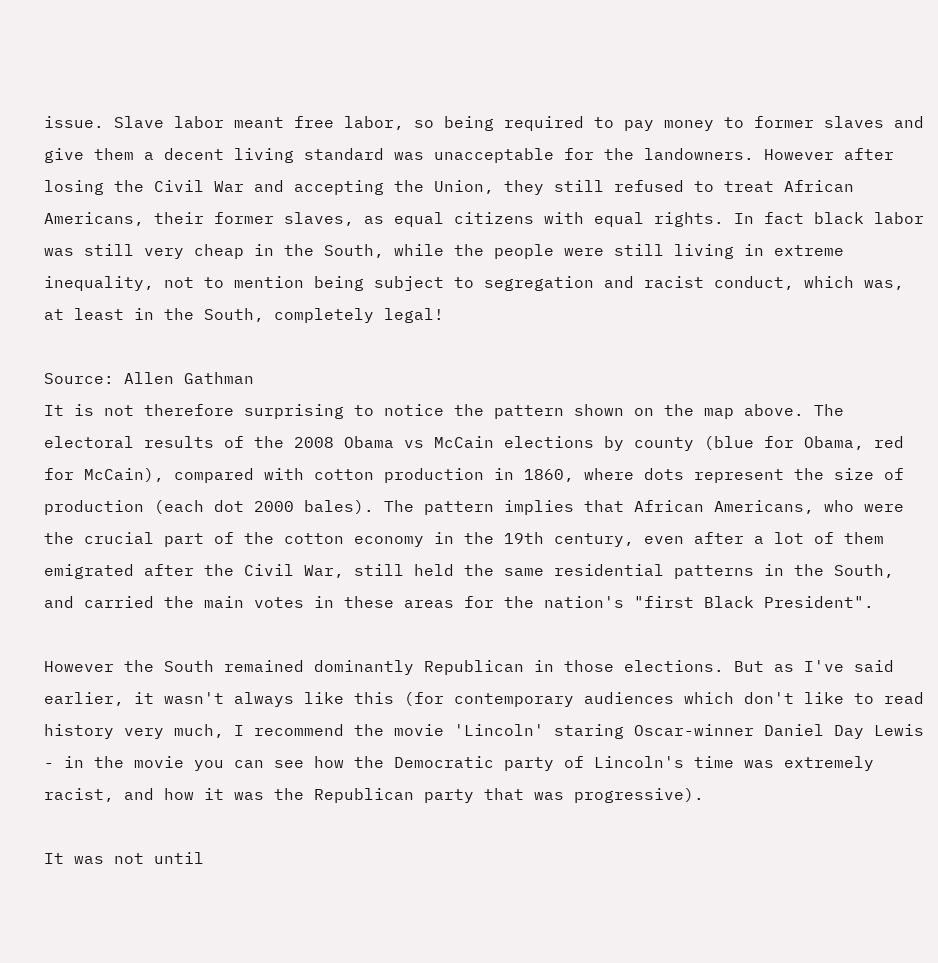issue. Slave labor meant free labor, so being required to pay money to former slaves and give them a decent living standard was unacceptable for the landowners. However after losing the Civil War and accepting the Union, they still refused to treat African Americans, their former slaves, as equal citizens with equal rights. In fact black labor was still very cheap in the South, while the people were still living in extreme inequality, not to mention being subject to segregation and racist conduct, which was, at least in the South, completely legal!

Source: Allen Gathman
It is not therefore surprising to notice the pattern shown on the map above. The electoral results of the 2008 Obama vs McCain elections by county (blue for Obama, red for McCain), compared with cotton production in 1860, where dots represent the size of production (each dot 2000 bales). The pattern implies that African Americans, who were the crucial part of the cotton economy in the 19th century, even after a lot of them emigrated after the Civil War, still held the same residential patterns in the South, and carried the main votes in these areas for the nation's "first Black President".

However the South remained dominantly Republican in those elections. But as I've said earlier, it wasn't always like this (for contemporary audiences which don't like to read history very much, I recommend the movie 'Lincoln' staring Oscar-winner Daniel Day Lewis - in the movie you can see how the Democratic party of Lincoln's time was extremely racist, and how it was the Republican party that was progressive).

It was not until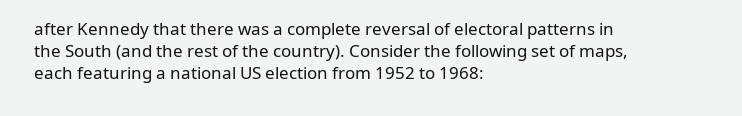after Kennedy that there was a complete reversal of electoral patterns in the South (and the rest of the country). Consider the following set of maps, each featuring a national US election from 1952 to 1968: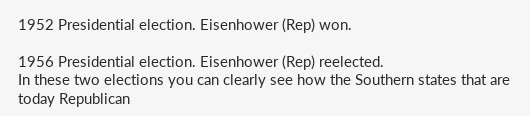1952 Presidential election. Eisenhower (Rep) won.

1956 Presidential election. Eisenhower (Rep) reelected.
In these two elections you can clearly see how the Southern states that are today Republican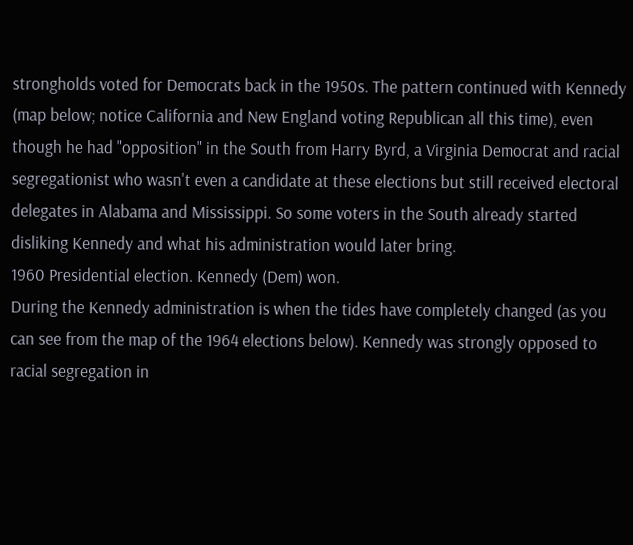strongholds voted for Democrats back in the 1950s. The pattern continued with Kennedy (map below; notice California and New England voting Republican all this time), even though he had "opposition" in the South from Harry Byrd, a Virginia Democrat and racial segregationist who wasn't even a candidate at these elections but still received electoral delegates in Alabama and Mississippi. So some voters in the South already started disliking Kennedy and what his administration would later bring.
1960 Presidential election. Kennedy (Dem) won.
During the Kennedy administration is when the tides have completely changed (as you can see from the map of the 1964 elections below). Kennedy was strongly opposed to racial segregation in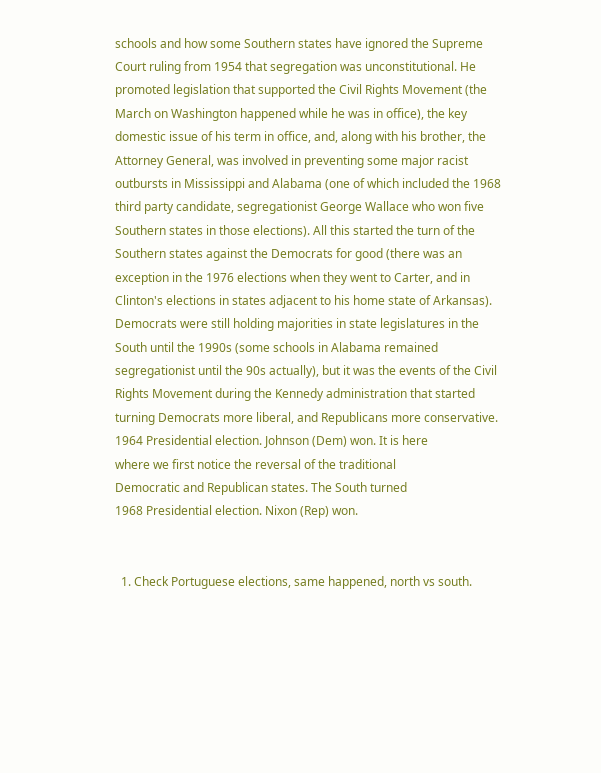schools and how some Southern states have ignored the Supreme Court ruling from 1954 that segregation was unconstitutional. He promoted legislation that supported the Civil Rights Movement (the March on Washington happened while he was in office), the key domestic issue of his term in office, and, along with his brother, the Attorney General, was involved in preventing some major racist outbursts in Mississippi and Alabama (one of which included the 1968 third party candidate, segregationist George Wallace who won five Southern states in those elections). All this started the turn of the Southern states against the Democrats for good (there was an exception in the 1976 elections when they went to Carter, and in Clinton's elections in states adjacent to his home state of Arkansas). Democrats were still holding majorities in state legislatures in the South until the 1990s (some schools in Alabama remained segregationist until the 90s actually), but it was the events of the Civil Rights Movement during the Kennedy administration that started turning Democrats more liberal, and Republicans more conservative.
1964 Presidential election. Johnson (Dem) won. It is here
where we first notice the reversal of the traditional
Democratic and Republican states. The South turned
1968 Presidential election. Nixon (Rep) won.


  1. Check Portuguese elections, same happened, north vs south.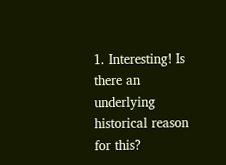1. Interesting! Is there an underlying historical reason for this?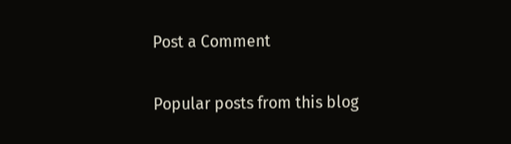Post a Comment

Popular posts from this blog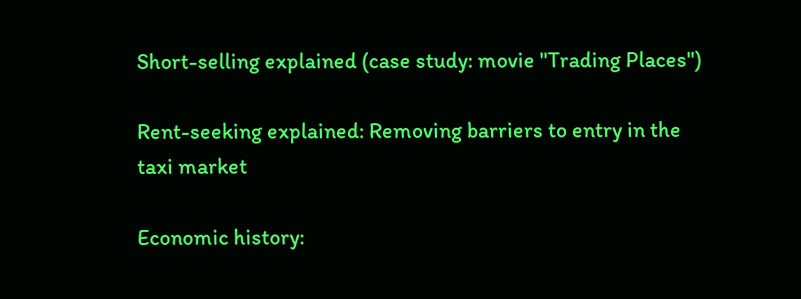Short-selling explained (case study: movie "Trading Places")

Rent-seeking explained: Removing barriers to entry in the taxi market

Economic history: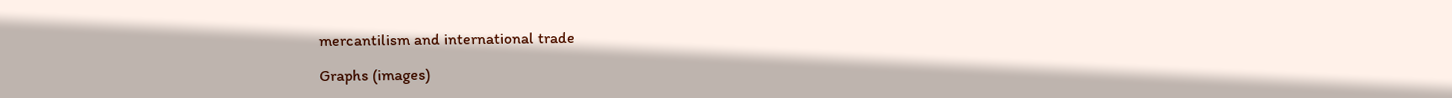mercantilism and international trade

Graphs (images)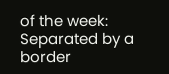of the week: Separated by a border